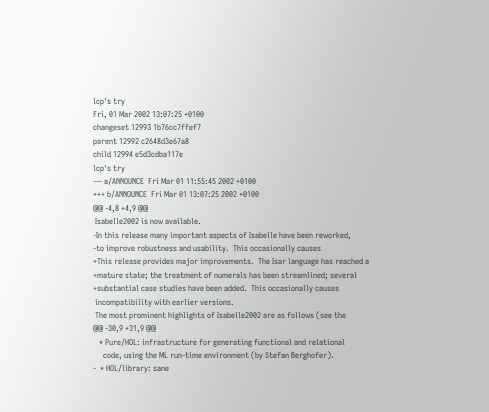lcp's try
Fri, 01 Mar 2002 13:07:25 +0100
changeset 12993 1b76cc7ffef7
parent 12992 c2648d3e67a8
child 12994 e5d3cdba117e
lcp's try
--- a/ANNOUNCE  Fri Mar 01 11:55:45 2002 +0100
+++ b/ANNOUNCE  Fri Mar 01 13:07:25 2002 +0100
@@ -4,8 +4,9 @@
 Isabelle2002 is now available.
-In this release many important aspects of Isabelle have been reworked,
-to improve robustness and usability.  This occasionally causes
+This release provides major improvements.  The Isar language has reached a
+mature state; the treatment of numerals has been streamlined; several
+substantial case studies have been added.  This occasionally causes
 incompatibility with earlier versions.
 The most prominent highlights of Isabelle2002 are as follows (see the
@@ -30,9 +31,9 @@
   * Pure/HOL: infrastructure for generating functional and relational
     code, using the ML run-time environment (by Stefan Berghofer).
-  * HOL/library: sane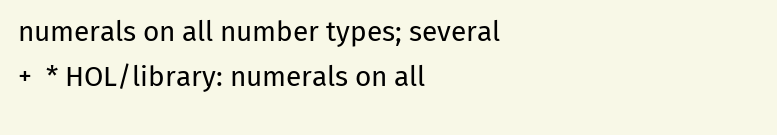numerals on all number types; several
+  * HOL/library: numerals on all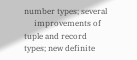number types; several
     improvements of tuple and record types; new definite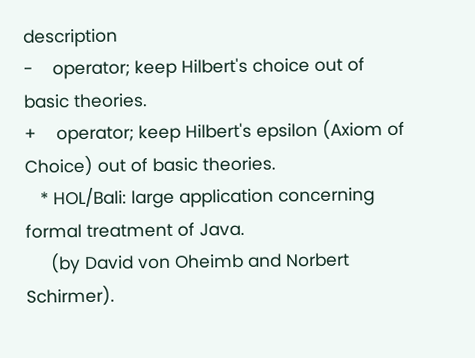description
-    operator; keep Hilbert's choice out of basic theories.
+    operator; keep Hilbert's epsilon (Axiom of Choice) out of basic theories.
   * HOL/Bali: large application concerning formal treatment of Java.
     (by David von Oheimb and Norbert Schirmer).